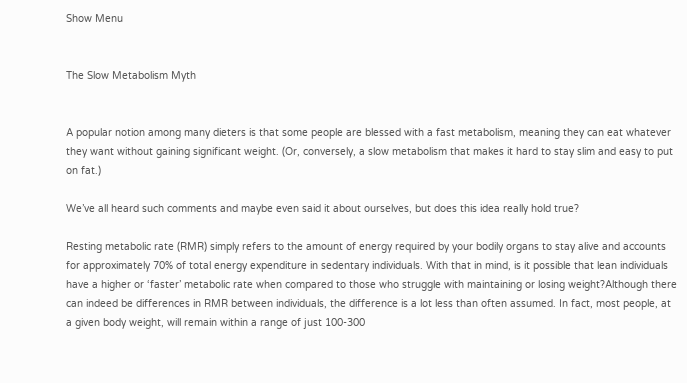Show Menu


The Slow Metabolism Myth


A popular notion among many dieters is that some people are blessed with a fast metabolism, meaning they can eat whatever they want without gaining significant weight. (Or, conversely, a slow metabolism that makes it hard to stay slim and easy to put on fat.)

We’ve all heard such comments and maybe even said it about ourselves, but does this idea really hold true?

Resting metabolic rate (RMR) simply refers to the amount of energy required by your bodily organs to stay alive and accounts for approximately 70% of total energy expenditure in sedentary individuals. With that in mind, is it possible that lean individuals have a higher or ‘faster’ metabolic rate when compared to those who struggle with maintaining or losing weight?Although there can indeed be differences in RMR between individuals, the difference is a lot less than often assumed. In fact, most people, at a given body weight, will remain within a range of just 100-300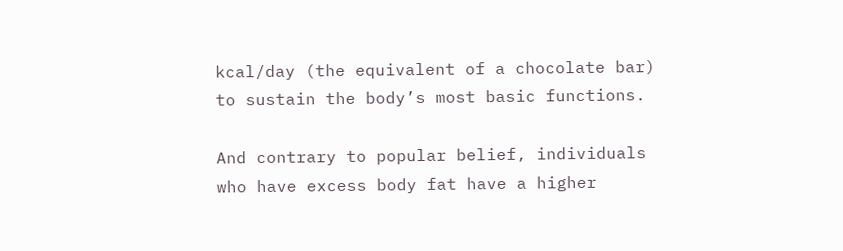kcal/day (the equivalent of a chocolate bar) to sustain the body’s most basic functions.

And contrary to popular belief, individuals who have excess body fat have a higher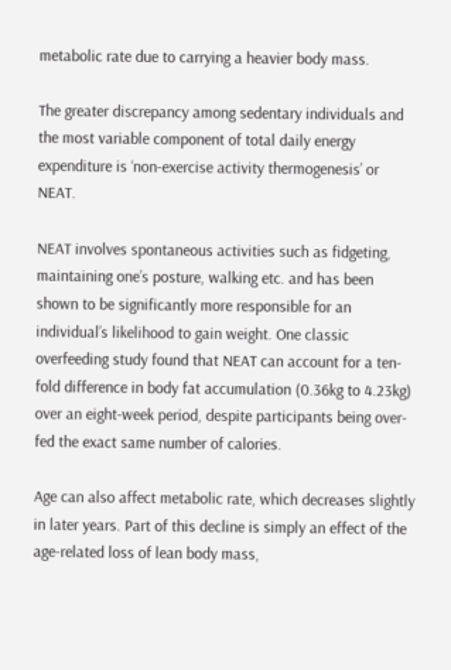metabolic rate due to carrying a heavier body mass.

The greater discrepancy among sedentary individuals and the most variable component of total daily energy expenditure is ‘non-exercise activity thermogenesis’ or NEAT.

NEAT involves spontaneous activities such as fidgeting, maintaining one’s posture, walking etc. and has been shown to be significantly more responsible for an individual’s likelihood to gain weight. One classic overfeeding study found that NEAT can account for a ten-fold difference in body fat accumulation (0.36kg to 4.23kg) over an eight-week period, despite participants being over-fed the exact same number of calories.

Age can also affect metabolic rate, which decreases slightly in later years. Part of this decline is simply an effect of the age-related loss of lean body mass,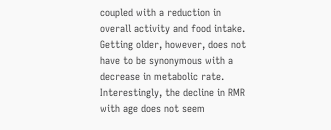coupled with a reduction in overall activity and food intake. Getting older, however, does not have to be synonymous with a decrease in metabolic rate. Interestingly, the decline in RMR with age does not seem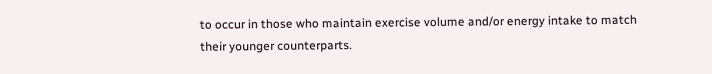to occur in those who maintain exercise volume and/or energy intake to match their younger counterparts.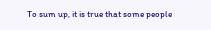To sum up, it is true that some people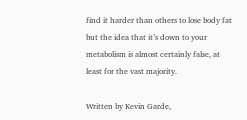find it harder than others to lose body fat but the idea that it’s down to your metabolism is almost certainly false, at least for the vast majority.

Written by Kevin Garde,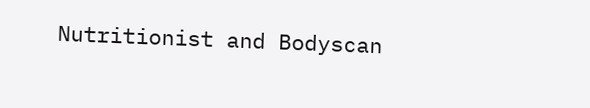Nutritionist and Bodyscan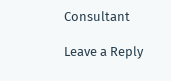Consultant

Leave a Reply